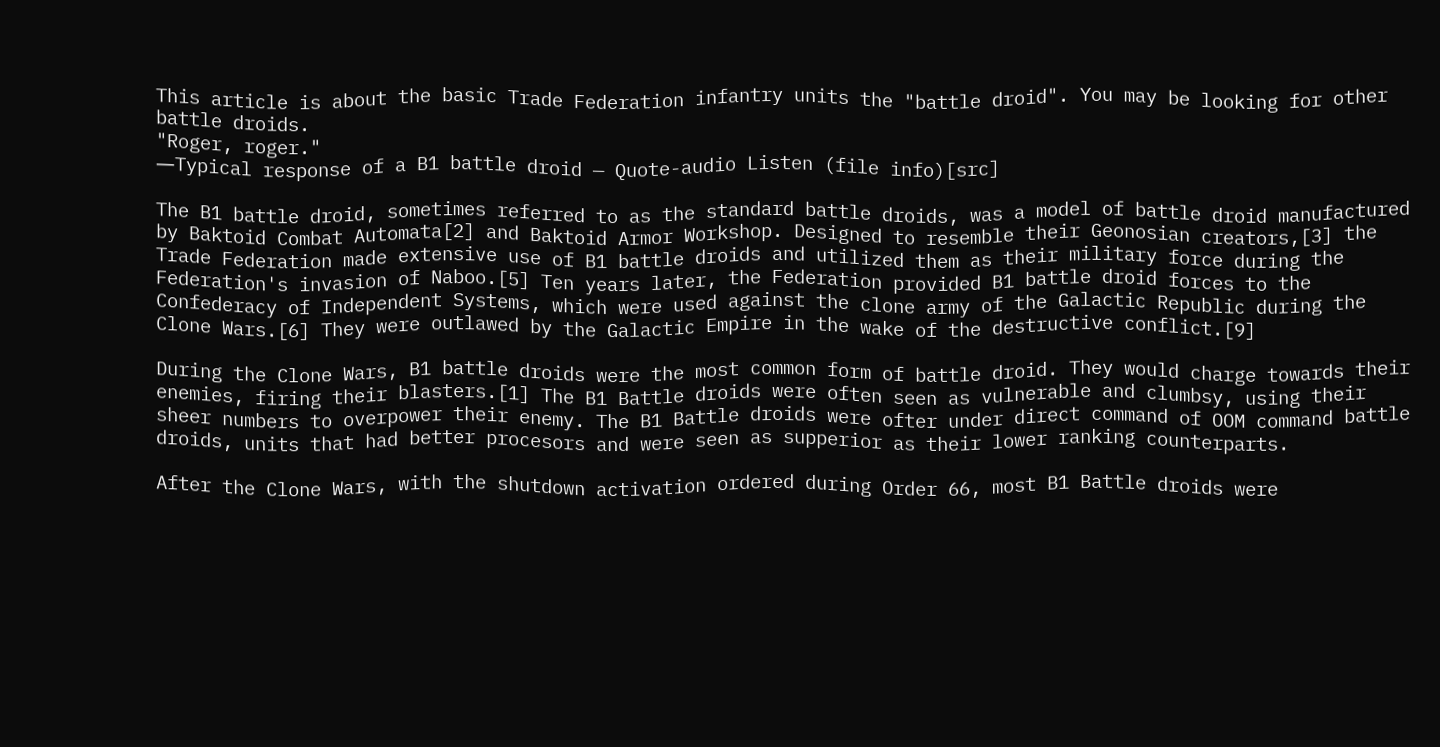This article is about the basic Trade Federation infantry units the "battle droid". You may be looking for other battle droids.
"Roger, roger."
―Typical response of a B1 battle droid — Quote-audio Listen (file info)[src]

The B1 battle droid, sometimes referred to as the standard battle droids, was a model of battle droid manufactured by Baktoid Combat Automata[2] and Baktoid Armor Workshop. Designed to resemble their Geonosian creators,[3] the Trade Federation made extensive use of B1 battle droids and utilized them as their military force during the Federation's invasion of Naboo.[5] Ten years later, the Federation provided B1 battle droid forces to the Confederacy of Independent Systems, which were used against the clone army of the Galactic Republic during the Clone Wars.[6] They were outlawed by the Galactic Empire in the wake of the destructive conflict.[9]

During the Clone Wars, B1 battle droids were the most common form of battle droid. They would charge towards their enemies, firing their blasters.[1] The B1 Battle droids were often seen as vulnerable and clumbsy, using their sheer numbers to overpower their enemy. The B1 Battle droids were ofter under direct command of OOM command battle droids, units that had better procesors and were seen as supperior as their lower ranking counterparts.

After the Clone Wars, with the shutdown activation ordered during Order 66, most B1 Battle droids were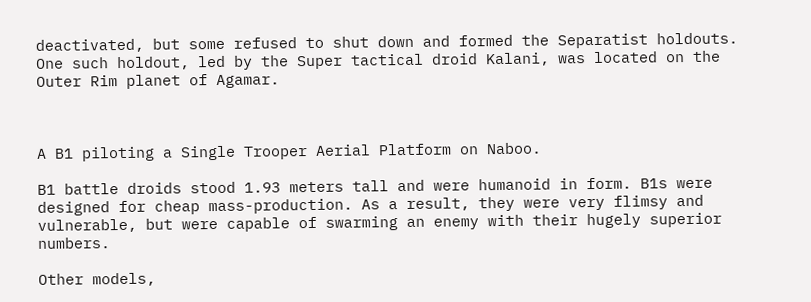deactivated, but some refused to shut down and formed the Separatist holdouts. One such holdout, led by the Super tactical droid Kalani, was located on the Outer Rim planet of Agamar.



A B1 piloting a Single Trooper Aerial Platform on Naboo.

B1 battle droids stood 1.93 meters tall and were humanoid in form. B1s were designed for cheap mass-production. As a result, they were very flimsy and vulnerable, but were capable of swarming an enemy with their hugely superior numbers.

Other models,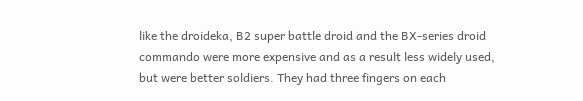like the droideka, B2 super battle droid and the BX-series droid commando were more expensive and as a result less widely used, but were better soldiers. They had three fingers on each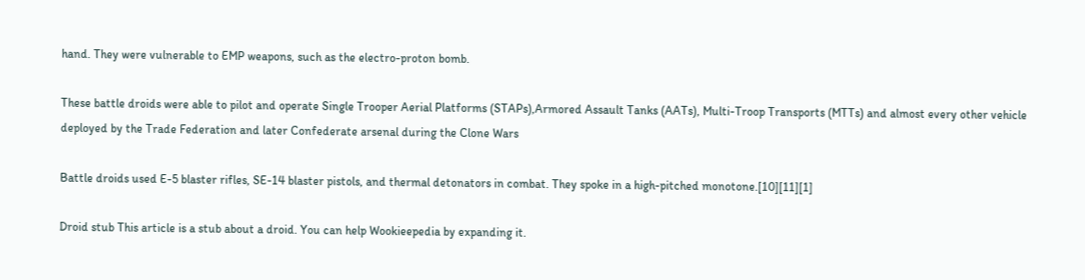hand. They were vulnerable to EMP weapons, such as the electro-proton bomb.

These battle droids were able to pilot and operate Single Trooper Aerial Platforms (STAPs),Armored Assault Tanks (AATs), Multi-Troop Transports (MTTs) and almost every other vehicle deployed by the Trade Federation and later Confederate arsenal during the Clone Wars

Battle droids used E-5 blaster rifles, SE-14 blaster pistols, and thermal detonators in combat. They spoke in a high-pitched monotone.[10][11][1]

Droid stub This article is a stub about a droid. You can help Wookieepedia by expanding it.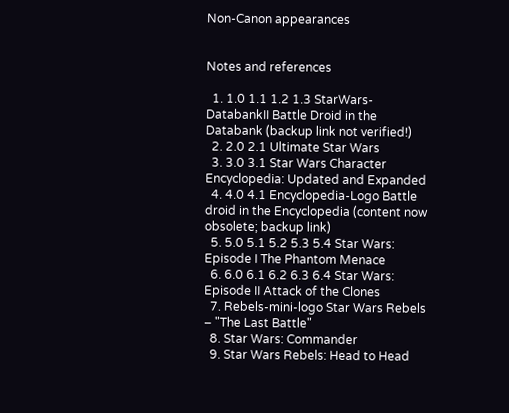Non-Canon appearances


Notes and references

  1. 1.0 1.1 1.2 1.3 StarWars-DatabankII Battle Droid in the Databank (backup link not verified!)
  2. 2.0 2.1 Ultimate Star Wars
  3. 3.0 3.1 Star Wars Character Encyclopedia: Updated and Expanded
  4. 4.0 4.1 Encyclopedia-Logo Battle droid in the Encyclopedia (content now obsolete; backup link)
  5. 5.0 5.1 5.2 5.3 5.4 Star Wars: Episode I The Phantom Menace
  6. 6.0 6.1 6.2 6.3 6.4 Star Wars: Episode II Attack of the Clones
  7. Rebels-mini-logo Star Wars Rebels – "The Last Battle"
  8. Star Wars: Commander
  9. Star Wars Rebels: Head to Head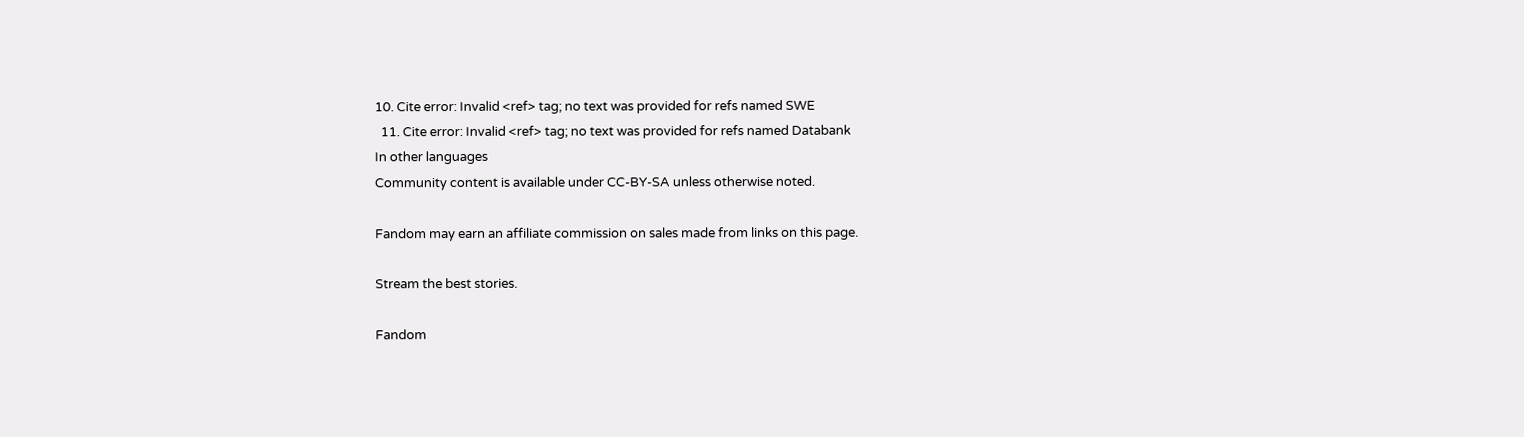10. Cite error: Invalid <ref> tag; no text was provided for refs named SWE
  11. Cite error: Invalid <ref> tag; no text was provided for refs named Databank
In other languages
Community content is available under CC-BY-SA unless otherwise noted.

Fandom may earn an affiliate commission on sales made from links on this page.

Stream the best stories.

Fandom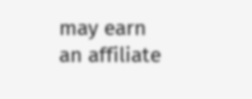may earn an affiliate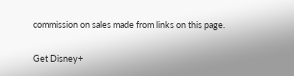commission on sales made from links on this page.

Get Disney+